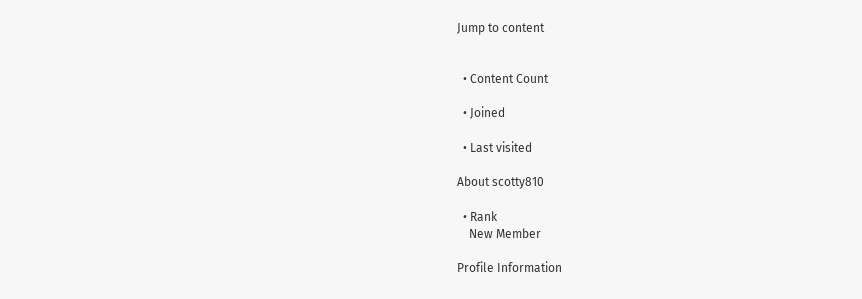Jump to content


  • Content Count

  • Joined

  • Last visited

About scotty810

  • Rank
    New Member

Profile Information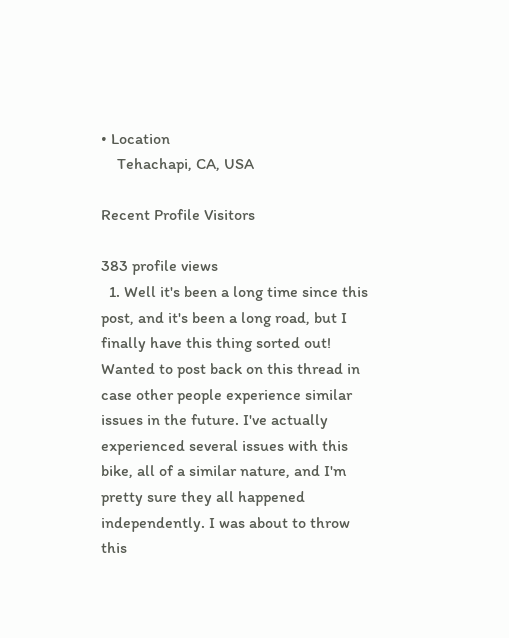• Location
    Tehachapi, CA, USA

Recent Profile Visitors

383 profile views
  1. Well it's been a long time since this post, and it's been a long road, but I finally have this thing sorted out! Wanted to post back on this thread in case other people experience similar issues in the future. I've actually experienced several issues with this bike, all of a similar nature, and I'm pretty sure they all happened independently. I was about to throw this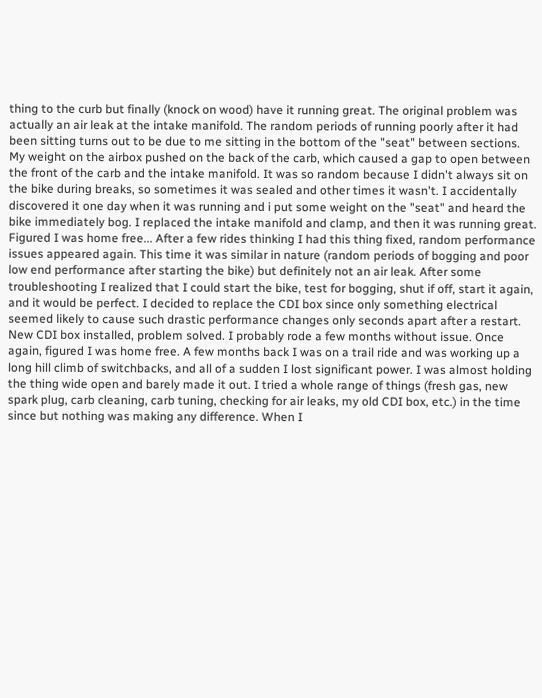thing to the curb but finally (knock on wood) have it running great. The original problem was actually an air leak at the intake manifold. The random periods of running poorly after it had been sitting turns out to be due to me sitting in the bottom of the "seat" between sections. My weight on the airbox pushed on the back of the carb, which caused a gap to open between the front of the carb and the intake manifold. It was so random because I didn't always sit on the bike during breaks, so sometimes it was sealed and other times it wasn't. I accidentally discovered it one day when it was running and i put some weight on the "seat" and heard the bike immediately bog. I replaced the intake manifold and clamp, and then it was running great. Figured I was home free... After a few rides thinking I had this thing fixed, random performance issues appeared again. This time it was similar in nature (random periods of bogging and poor low end performance after starting the bike) but definitely not an air leak. After some troubleshooting I realized that I could start the bike, test for bogging, shut if off, start it again, and it would be perfect. I decided to replace the CDI box since only something electrical seemed likely to cause such drastic performance changes only seconds apart after a restart. New CDI box installed, problem solved. I probably rode a few months without issue. Once again, figured I was home free. A few months back I was on a trail ride and was working up a long hill climb of switchbacks, and all of a sudden I lost significant power. I was almost holding the thing wide open and barely made it out. I tried a whole range of things (fresh gas, new spark plug, carb cleaning, carb tuning, checking for air leaks, my old CDI box, etc.) in the time since but nothing was making any difference. When I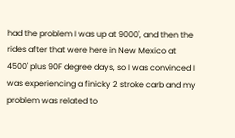had the problem I was up at 9000', and then the rides after that were here in New Mexico at 4500' plus 90F degree days, so I was convinced I was experiencing a finicky 2 stroke carb and my problem was related to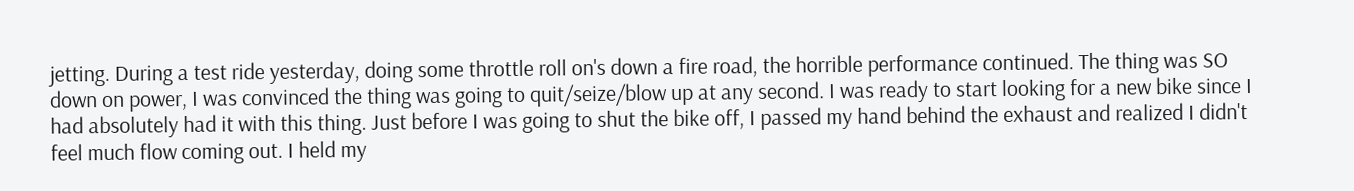jetting. During a test ride yesterday, doing some throttle roll on's down a fire road, the horrible performance continued. The thing was SO down on power, I was convinced the thing was going to quit/seize/blow up at any second. I was ready to start looking for a new bike since I had absolutely had it with this thing. Just before I was going to shut the bike off, I passed my hand behind the exhaust and realized I didn't feel much flow coming out. I held my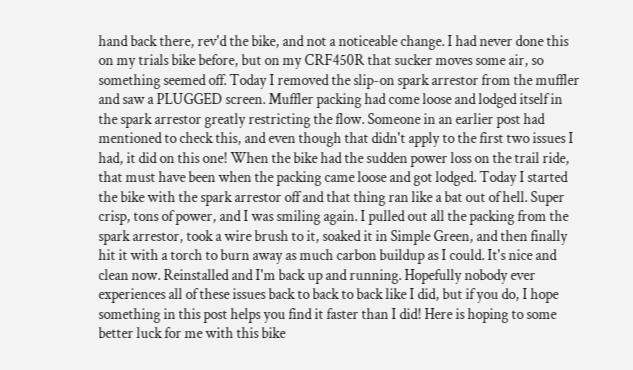hand back there, rev'd the bike, and not a noticeable change. I had never done this on my trials bike before, but on my CRF450R that sucker moves some air, so something seemed off. Today I removed the slip-on spark arrestor from the muffler and saw a PLUGGED screen. Muffler packing had come loose and lodged itself in the spark arrestor greatly restricting the flow. Someone in an earlier post had mentioned to check this, and even though that didn't apply to the first two issues I had, it did on this one! When the bike had the sudden power loss on the trail ride, that must have been when the packing came loose and got lodged. Today I started the bike with the spark arrestor off and that thing ran like a bat out of hell. Super crisp, tons of power, and I was smiling again. I pulled out all the packing from the spark arrestor, took a wire brush to it, soaked it in Simple Green, and then finally hit it with a torch to burn away as much carbon buildup as I could. It's nice and clean now. Reinstalled and I'm back up and running. Hopefully nobody ever experiences all of these issues back to back to back like I did, but if you do, I hope something in this post helps you find it faster than I did! Here is hoping to some better luck for me with this bike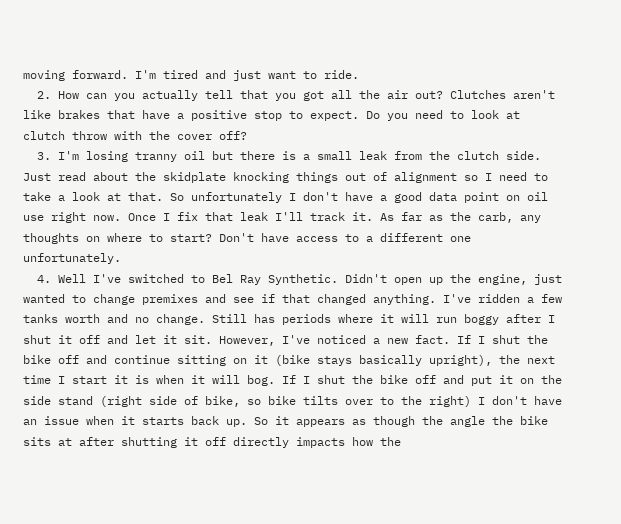moving forward. I'm tired and just want to ride.
  2. How can you actually tell that you got all the air out? Clutches aren't like brakes that have a positive stop to expect. Do you need to look at clutch throw with the cover off?
  3. I'm losing tranny oil but there is a small leak from the clutch side. Just read about the skidplate knocking things out of alignment so I need to take a look at that. So unfortunately I don't have a good data point on oil use right now. Once I fix that leak I'll track it. As far as the carb, any thoughts on where to start? Don't have access to a different one unfortunately.
  4. Well I've switched to Bel Ray Synthetic. Didn't open up the engine, just wanted to change premixes and see if that changed anything. I've ridden a few tanks worth and no change. Still has periods where it will run boggy after I shut it off and let it sit. However, I've noticed a new fact. If I shut the bike off and continue sitting on it (bike stays basically upright), the next time I start it is when it will bog. If I shut the bike off and put it on the side stand (right side of bike, so bike tilts over to the right) I don't have an issue when it starts back up. So it appears as though the angle the bike sits at after shutting it off directly impacts how the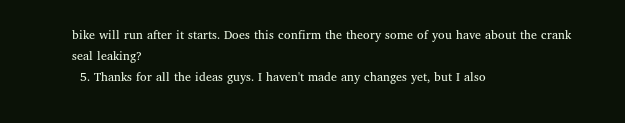bike will run after it starts. Does this confirm the theory some of you have about the crank seal leaking?
  5. Thanks for all the ideas guys. I haven't made any changes yet, but I also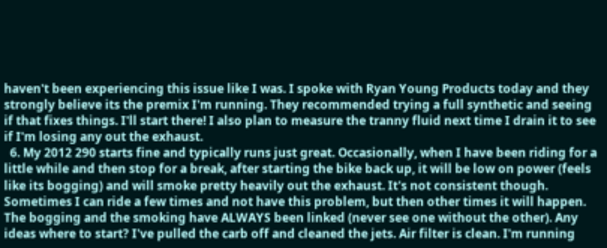haven't been experiencing this issue like I was. I spoke with Ryan Young Products today and they strongly believe its the premix I'm running. They recommended trying a full synthetic and seeing if that fixes things. I'll start there! I also plan to measure the tranny fluid next time I drain it to see if I'm losing any out the exhaust.
  6. My 2012 290 starts fine and typically runs just great. Occasionally, when I have been riding for a little while and then stop for a break, after starting the bike back up, it will be low on power (feels like its bogging) and will smoke pretty heavily out the exhaust. It's not consistent though. Sometimes I can ride a few times and not have this problem, but then other times it will happen. The bogging and the smoking have ALWAYS been linked (never see one without the other). Any ideas where to start? I've pulled the carb off and cleaned the jets. Air filter is clean. I'm running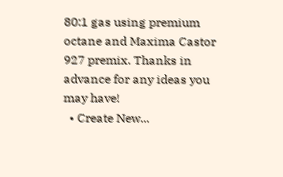80:1 gas using premium octane and Maxima Castor 927 premix. Thanks in advance for any ideas you may have!
  • Create New...